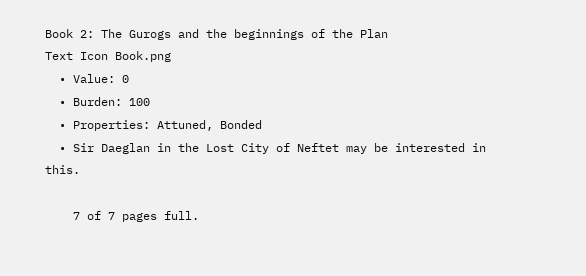Book 2: The Gurogs and the beginnings of the Plan
Text Icon Book.png
  • Value: 0
  • Burden: 100
  • Properties: Attuned, Bonded
  • Sir Daeglan in the Lost City of Neftet may be interested in this.

    7 of 7 pages full.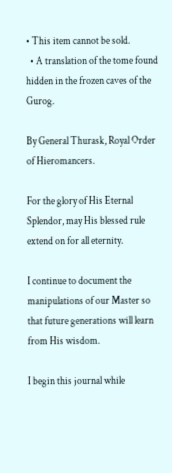• This item cannot be sold.
  • A translation of the tome found hidden in the frozen caves of the Gurog.

By General Thurask, Royal Order of Hieromancers.

For the glory of His Eternal Splendor, may His blessed rule extend on for all eternity.

I continue to document the manipulations of our Master so that future generations will learn from His wisdom.

I begin this journal while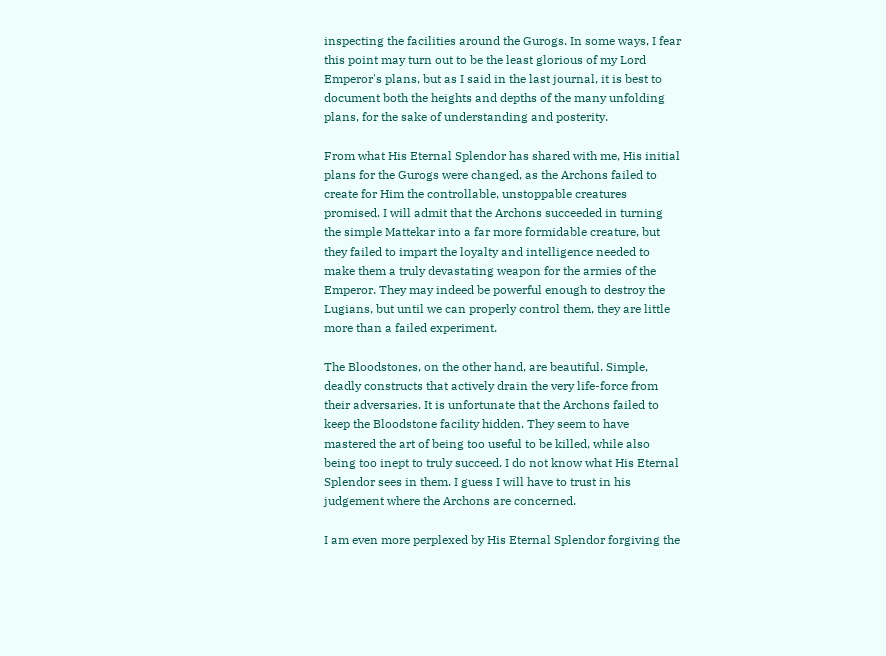inspecting the facilities around the Gurogs. In some ways, I fear this point may turn out to be the least glorious of my Lord Emperor's plans, but as I said in the last journal, it is best to document both the heights and depths of the many unfolding plans, for the sake of understanding and posterity.

From what His Eternal Splendor has shared with me, His initial plans for the Gurogs were changed, as the Archons failed to create for Him the controllable, unstoppable creatures promised. I will admit that the Archons succeeded in turning the simple Mattekar into a far more formidable creature, but they failed to impart the loyalty and intelligence needed to make them a truly devastating weapon for the armies of the Emperor. They may indeed be powerful enough to destroy the Lugians, but until we can properly control them, they are little more than a failed experiment.

The Bloodstones, on the other hand, are beautiful. Simple, deadly constructs that actively drain the very life-force from their adversaries. It is unfortunate that the Archons failed to keep the Bloodstone facility hidden. They seem to have mastered the art of being too useful to be killed, while also being too inept to truly succeed. I do not know what His Eternal Splendor sees in them. I guess I will have to trust in his judgement where the Archons are concerned.

I am even more perplexed by His Eternal Splendor forgiving the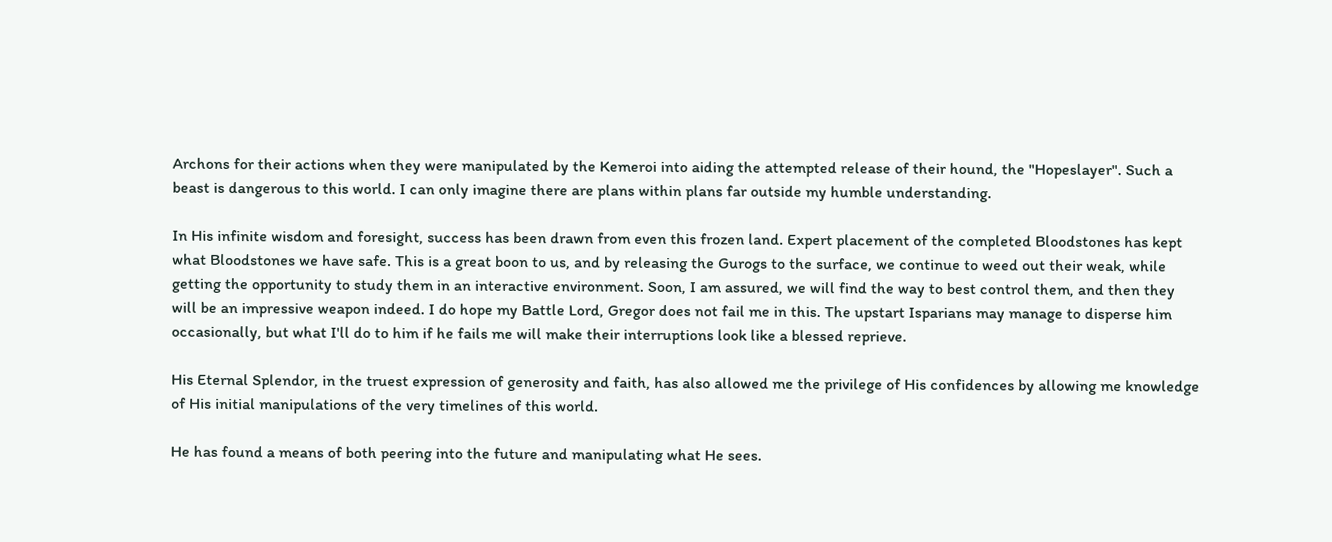Archons for their actions when they were manipulated by the Kemeroi into aiding the attempted release of their hound, the "Hopeslayer". Such a beast is dangerous to this world. I can only imagine there are plans within plans far outside my humble understanding.

In His infinite wisdom and foresight, success has been drawn from even this frozen land. Expert placement of the completed Bloodstones has kept what Bloodstones we have safe. This is a great boon to us, and by releasing the Gurogs to the surface, we continue to weed out their weak, while getting the opportunity to study them in an interactive environment. Soon, I am assured, we will find the way to best control them, and then they will be an impressive weapon indeed. I do hope my Battle Lord, Gregor does not fail me in this. The upstart Isparians may manage to disperse him occasionally, but what I'll do to him if he fails me will make their interruptions look like a blessed reprieve.

His Eternal Splendor, in the truest expression of generosity and faith, has also allowed me the privilege of His confidences by allowing me knowledge of His initial manipulations of the very timelines of this world.

He has found a means of both peering into the future and manipulating what He sees.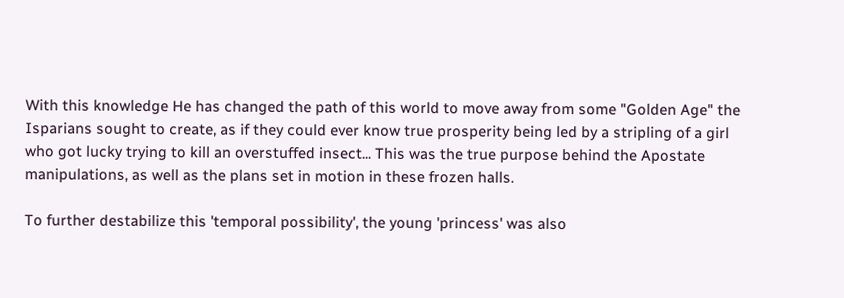With this knowledge He has changed the path of this world to move away from some "Golden Age" the Isparians sought to create, as if they could ever know true prosperity being led by a stripling of a girl who got lucky trying to kill an overstuffed insect... This was the true purpose behind the Apostate manipulations, as well as the plans set in motion in these frozen halls.

To further destabilize this 'temporal possibility', the young 'princess' was also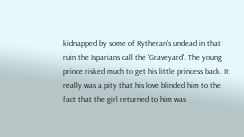kidnapped by some of Rytheran's undead in that ruin the Isparians call the 'Graveyard'. The young prince risked much to get his little princess back. It really was a pity that his love blinded him to the fact that the girl returned to him was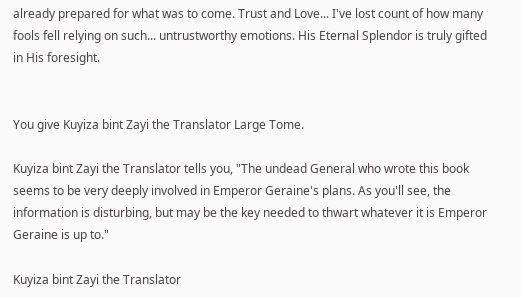already prepared for what was to come. Trust and Love... I've lost count of how many fools fell relying on such... untrustworthy emotions. His Eternal Splendor is truly gifted in His foresight.


You give Kuyiza bint Zayi the Translator Large Tome.

Kuyiza bint Zayi the Translator tells you, "The undead General who wrote this book seems to be very deeply involved in Emperor Geraine's plans. As you'll see, the information is disturbing, but may be the key needed to thwart whatever it is Emperor Geraine is up to."

Kuyiza bint Zayi the Translator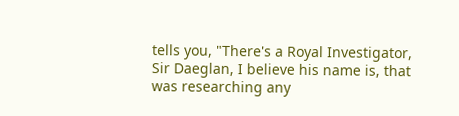tells you, "There's a Royal Investigator, Sir Daeglan, I believe his name is, that was researching any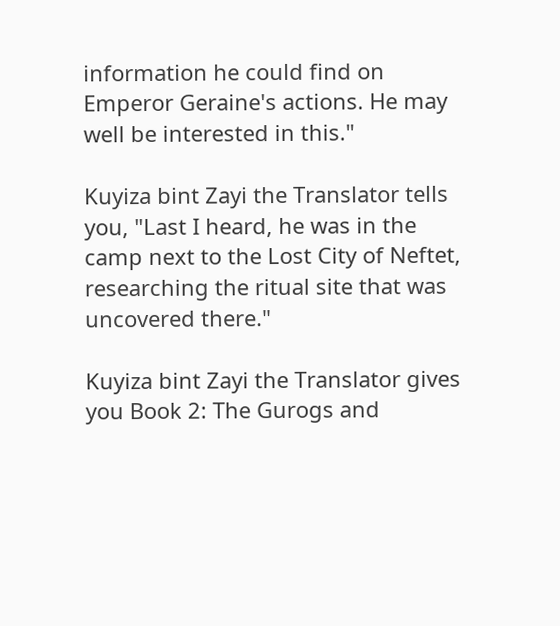information he could find on Emperor Geraine's actions. He may well be interested in this."

Kuyiza bint Zayi the Translator tells you, "Last I heard, he was in the camp next to the Lost City of Neftet, researching the ritual site that was uncovered there."

Kuyiza bint Zayi the Translator gives you Book 2: The Gurogs and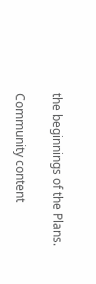the beginnings of the Plans.

Community content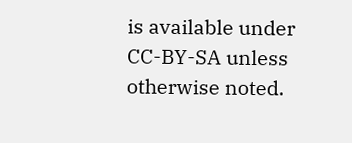is available under CC-BY-SA unless otherwise noted.